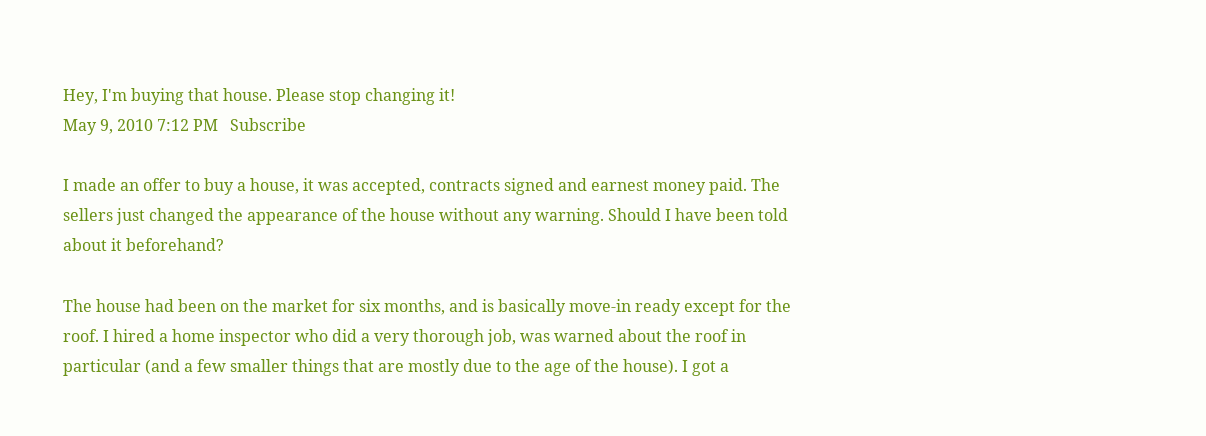Hey, I'm buying that house. Please stop changing it!
May 9, 2010 7:12 PM   Subscribe

I made an offer to buy a house, it was accepted, contracts signed and earnest money paid. The sellers just changed the appearance of the house without any warning. Should I have been told about it beforehand?

The house had been on the market for six months, and is basically move-in ready except for the roof. I hired a home inspector who did a very thorough job, was warned about the roof in particular (and a few smaller things that are mostly due to the age of the house). I got a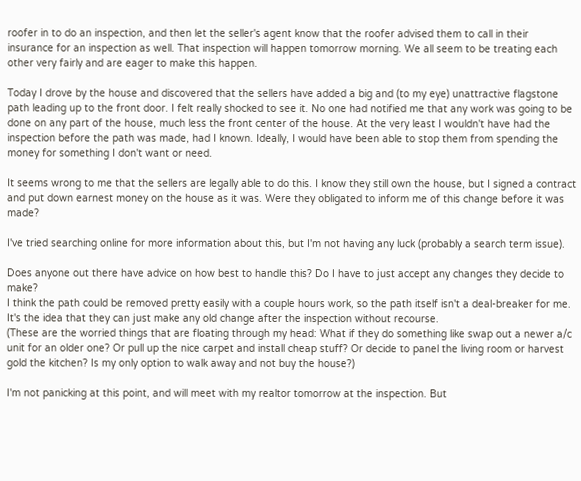roofer in to do an inspection, and then let the seller's agent know that the roofer advised them to call in their insurance for an inspection as well. That inspection will happen tomorrow morning. We all seem to be treating each other very fairly and are eager to make this happen.

Today I drove by the house and discovered that the sellers have added a big and (to my eye) unattractive flagstone path leading up to the front door. I felt really shocked to see it. No one had notified me that any work was going to be done on any part of the house, much less the front center of the house. At the very least I wouldn't have had the inspection before the path was made, had I known. Ideally, I would have been able to stop them from spending the money for something I don't want or need.

It seems wrong to me that the sellers are legally able to do this. I know they still own the house, but I signed a contract and put down earnest money on the house as it was. Were they obligated to inform me of this change before it was made?

I've tried searching online for more information about this, but I'm not having any luck (probably a search term issue).

Does anyone out there have advice on how best to handle this? Do I have to just accept any changes they decide to make?
I think the path could be removed pretty easily with a couple hours work, so the path itself isn't a deal-breaker for me. It's the idea that they can just make any old change after the inspection without recourse.
(These are the worried things that are floating through my head: What if they do something like swap out a newer a/c unit for an older one? Or pull up the nice carpet and install cheap stuff? Or decide to panel the living room or harvest gold the kitchen? Is my only option to walk away and not buy the house?)

I'm not panicking at this point, and will meet with my realtor tomorrow at the inspection. But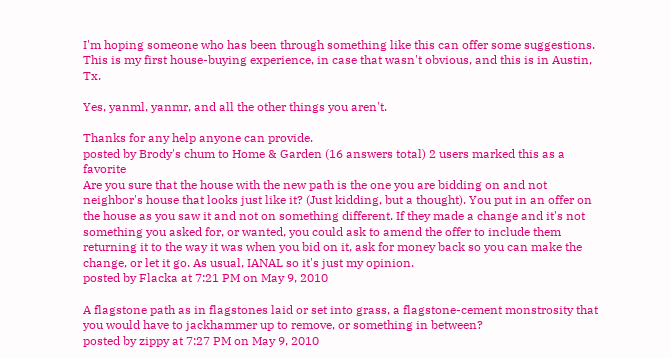I'm hoping someone who has been through something like this can offer some suggestions. This is my first house-buying experience, in case that wasn't obvious, and this is in Austin, Tx.

Yes, yanml, yanmr, and all the other things you aren't.

Thanks for any help anyone can provide.
posted by Brody's chum to Home & Garden (16 answers total) 2 users marked this as a favorite
Are you sure that the house with the new path is the one you are bidding on and not neighbor's house that looks just like it? (Just kidding, but a thought). You put in an offer on the house as you saw it and not on something different. If they made a change and it's not something you asked for, or wanted, you could ask to amend the offer to include them returning it to the way it was when you bid on it, ask for money back so you can make the change, or let it go. As usual, IANAL so it's just my opinion.
posted by Flacka at 7:21 PM on May 9, 2010

A flagstone path as in flagstones laid or set into grass, a flagstone-cement monstrosity that you would have to jackhammer up to remove, or something in between?
posted by zippy at 7:27 PM on May 9, 2010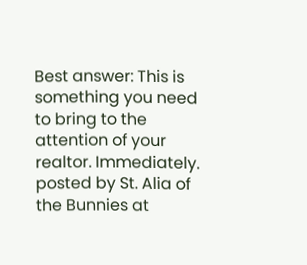Best answer: This is something you need to bring to the attention of your realtor. Immediately.
posted by St. Alia of the Bunnies at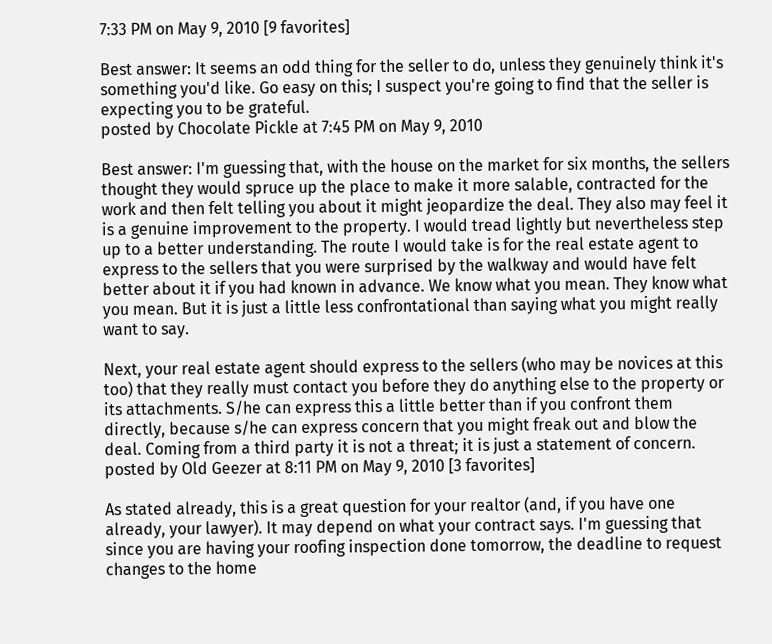7:33 PM on May 9, 2010 [9 favorites]

Best answer: It seems an odd thing for the seller to do, unless they genuinely think it's something you'd like. Go easy on this; I suspect you're going to find that the seller is expecting you to be grateful.
posted by Chocolate Pickle at 7:45 PM on May 9, 2010

Best answer: I'm guessing that, with the house on the market for six months, the sellers thought they would spruce up the place to make it more salable, contracted for the work and then felt telling you about it might jeopardize the deal. They also may feel it is a genuine improvement to the property. I would tread lightly but nevertheless step up to a better understanding. The route I would take is for the real estate agent to express to the sellers that you were surprised by the walkway and would have felt better about it if you had known in advance. We know what you mean. They know what you mean. But it is just a little less confrontational than saying what you might really want to say.

Next, your real estate agent should express to the sellers (who may be novices at this too) that they really must contact you before they do anything else to the property or its attachments. S/he can express this a little better than if you confront them directly, because s/he can express concern that you might freak out and blow the deal. Coming from a third party it is not a threat; it is just a statement of concern.
posted by Old Geezer at 8:11 PM on May 9, 2010 [3 favorites]

As stated already, this is a great question for your realtor (and, if you have one already, your lawyer). It may depend on what your contract says. I'm guessing that since you are having your roofing inspection done tomorrow, the deadline to request changes to the home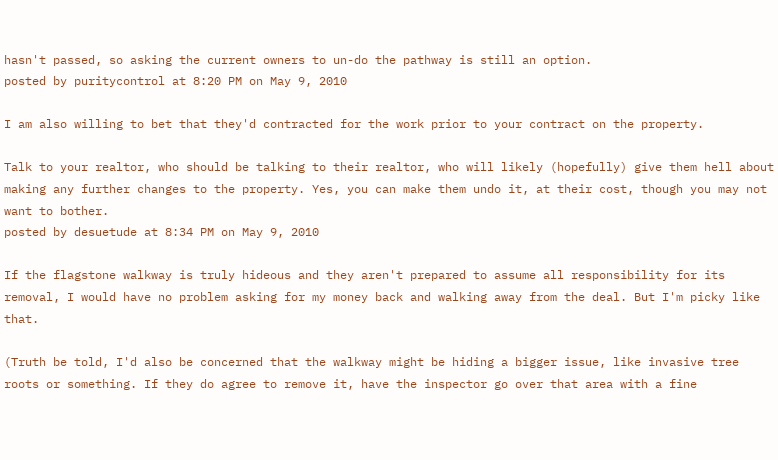hasn't passed, so asking the current owners to un-do the pathway is still an option.
posted by puritycontrol at 8:20 PM on May 9, 2010

I am also willing to bet that they'd contracted for the work prior to your contract on the property.

Talk to your realtor, who should be talking to their realtor, who will likely (hopefully) give them hell about making any further changes to the property. Yes, you can make them undo it, at their cost, though you may not want to bother.
posted by desuetude at 8:34 PM on May 9, 2010

If the flagstone walkway is truly hideous and they aren't prepared to assume all responsibility for its removal, I would have no problem asking for my money back and walking away from the deal. But I'm picky like that.

(Truth be told, I'd also be concerned that the walkway might be hiding a bigger issue, like invasive tree roots or something. If they do agree to remove it, have the inspector go over that area with a fine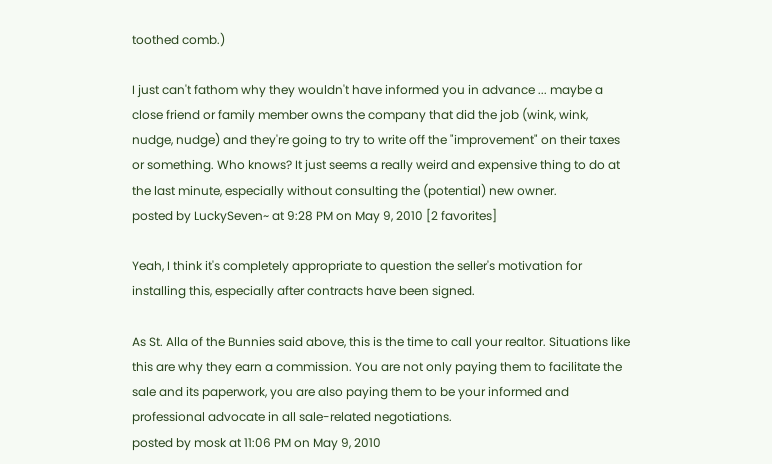toothed comb.)

I just can't fathom why they wouldn't have informed you in advance ... maybe a close friend or family member owns the company that did the job (wink, wink, nudge, nudge) and they're going to try to write off the "improvement" on their taxes or something. Who knows? It just seems a really weird and expensive thing to do at the last minute, especially without consulting the (potential) new owner.
posted by LuckySeven~ at 9:28 PM on May 9, 2010 [2 favorites]

Yeah, I think it's completely appropriate to question the seller's motivation for installing this, especially after contracts have been signed.

As St. Alla of the Bunnies said above, this is the time to call your realtor. Situations like this are why they earn a commission. You are not only paying them to facilitate the sale and its paperwork, you are also paying them to be your informed and professional advocate in all sale-related negotiations.
posted by mosk at 11:06 PM on May 9, 2010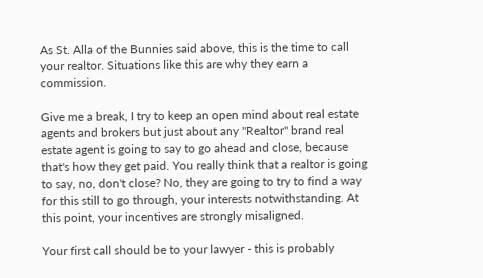As St. Alla of the Bunnies said above, this is the time to call your realtor. Situations like this are why they earn a commission.

Give me a break, I try to keep an open mind about real estate agents and brokers but just about any "Realtor" brand real estate agent is going to say to go ahead and close, because that's how they get paid. You really think that a realtor is going to say, no, don't close? No, they are going to try to find a way for this still to go through, your interests notwithstanding. At this point, your incentives are strongly misaligned.

Your first call should be to your lawyer - this is probably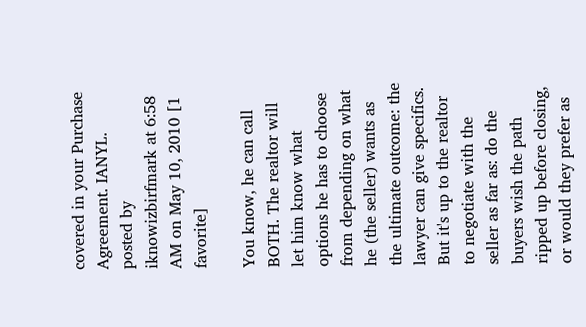covered in your Purchase Agreement. IANYL.
posted by iknowizbirfmark at 6:58 AM on May 10, 2010 [1 favorite]

You know, he can call BOTH. The realtor will let him know what options he has to choose from depending on what he (the seller) wants as the ultimate outcome: the lawyer can give specifics. But it's up to the realtor to negotiate with the seller as far as: do the buyers wish the path ripped up before closing, or would they prefer as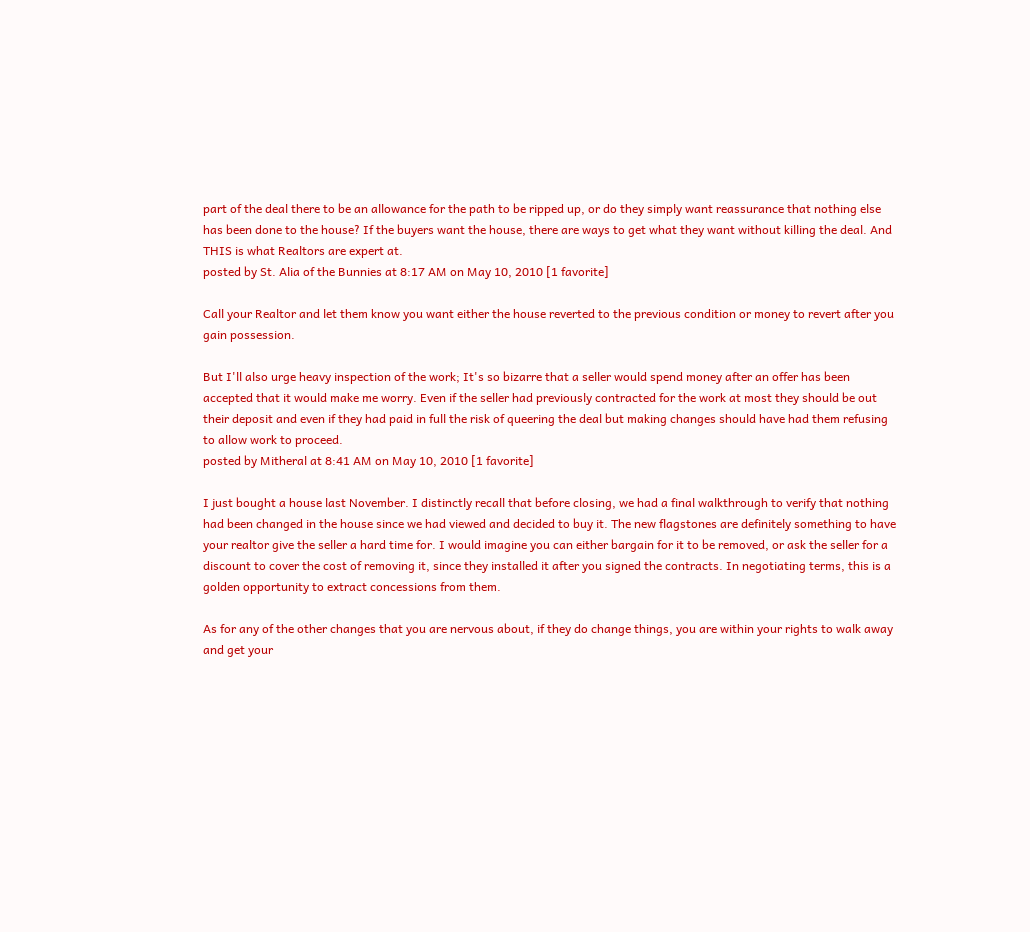part of the deal there to be an allowance for the path to be ripped up, or do they simply want reassurance that nothing else has been done to the house? If the buyers want the house, there are ways to get what they want without killing the deal. And THIS is what Realtors are expert at.
posted by St. Alia of the Bunnies at 8:17 AM on May 10, 2010 [1 favorite]

Call your Realtor and let them know you want either the house reverted to the previous condition or money to revert after you gain possession.

But I'll also urge heavy inspection of the work; It's so bizarre that a seller would spend money after an offer has been accepted that it would make me worry. Even if the seller had previously contracted for the work at most they should be out their deposit and even if they had paid in full the risk of queering the deal but making changes should have had them refusing to allow work to proceed.
posted by Mitheral at 8:41 AM on May 10, 2010 [1 favorite]

I just bought a house last November. I distinctly recall that before closing, we had a final walkthrough to verify that nothing had been changed in the house since we had viewed and decided to buy it. The new flagstones are definitely something to have your realtor give the seller a hard time for. I would imagine you can either bargain for it to be removed, or ask the seller for a discount to cover the cost of removing it, since they installed it after you signed the contracts. In negotiating terms, this is a golden opportunity to extract concessions from them.

As for any of the other changes that you are nervous about, if they do change things, you are within your rights to walk away and get your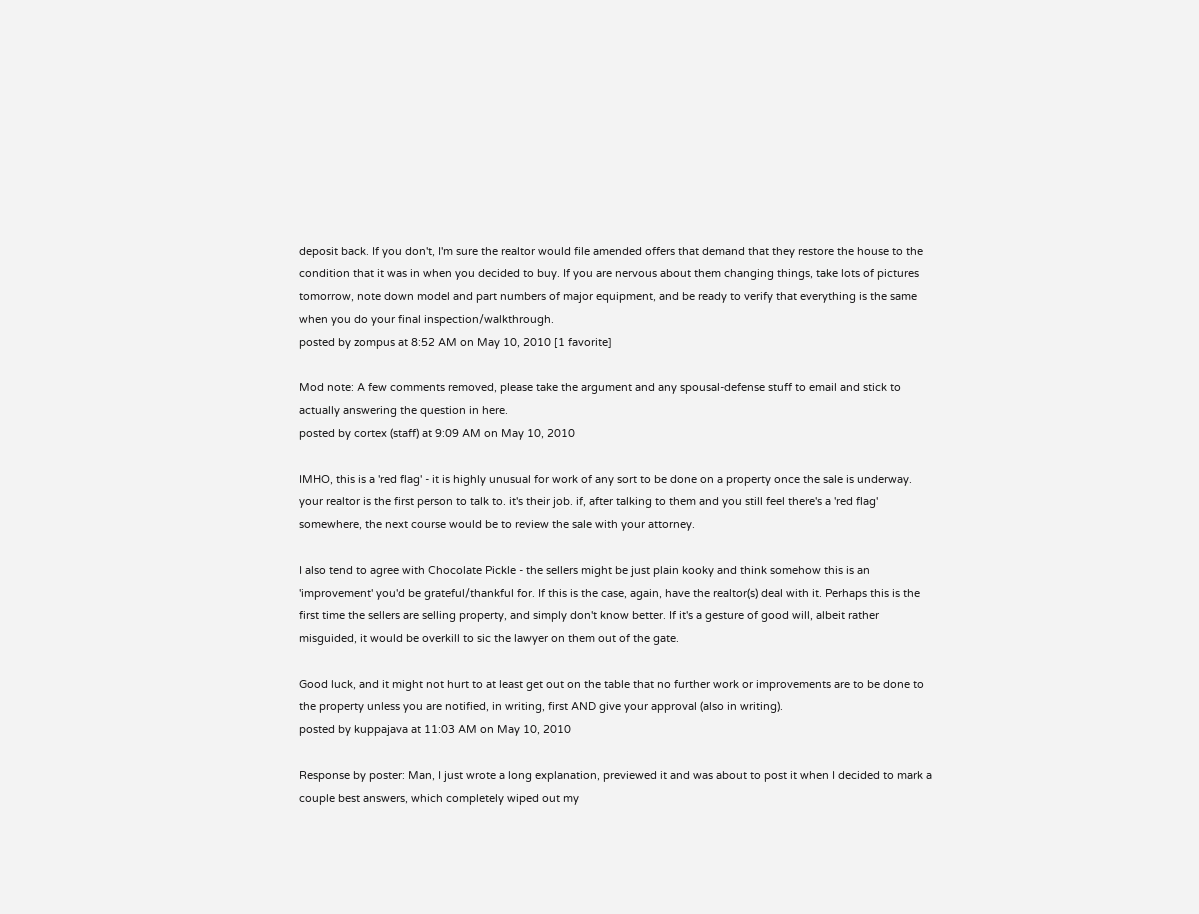deposit back. If you don't, I'm sure the realtor would file amended offers that demand that they restore the house to the condition that it was in when you decided to buy. If you are nervous about them changing things, take lots of pictures tomorrow, note down model and part numbers of major equipment, and be ready to verify that everything is the same when you do your final inspection/walkthrough.
posted by zompus at 8:52 AM on May 10, 2010 [1 favorite]

Mod note: A few comments removed, please take the argument and any spousal-defense stuff to email and stick to actually answering the question in here.
posted by cortex (staff) at 9:09 AM on May 10, 2010

IMHO, this is a 'red flag' - it is highly unusual for work of any sort to be done on a property once the sale is underway. your realtor is the first person to talk to. it's their job. if, after talking to them and you still feel there's a 'red flag' somewhere, the next course would be to review the sale with your attorney.

I also tend to agree with Chocolate Pickle - the sellers might be just plain kooky and think somehow this is an 'improvement' you'd be grateful/thankful for. If this is the case, again, have the realtor(s) deal with it. Perhaps this is the first time the sellers are selling property, and simply don't know better. If it's a gesture of good will, albeit rather misguided, it would be overkill to sic the lawyer on them out of the gate.

Good luck, and it might not hurt to at least get out on the table that no further work or improvements are to be done to the property unless you are notified, in writing, first AND give your approval (also in writing).
posted by kuppajava at 11:03 AM on May 10, 2010

Response by poster: Man, I just wrote a long explanation, previewed it and was about to post it when I decided to mark a couple best answers, which completely wiped out my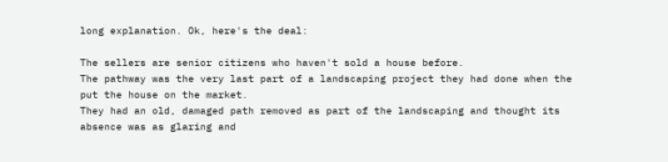long explanation. Ok, here's the deal:

The sellers are senior citizens who haven't sold a house before.
The pathway was the very last part of a landscaping project they had done when the put the house on the market.
They had an old, damaged path removed as part of the landscaping and thought its absence was as glaring and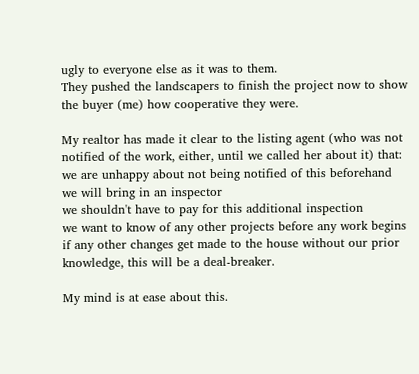ugly to everyone else as it was to them.
They pushed the landscapers to finish the project now to show the buyer (me) how cooperative they were.

My realtor has made it clear to the listing agent (who was not notified of the work, either, until we called her about it) that:
we are unhappy about not being notified of this beforehand
we will bring in an inspector
we shouldn't have to pay for this additional inspection
we want to know of any other projects before any work begins
if any other changes get made to the house without our prior knowledge, this will be a deal-breaker.

My mind is at ease about this.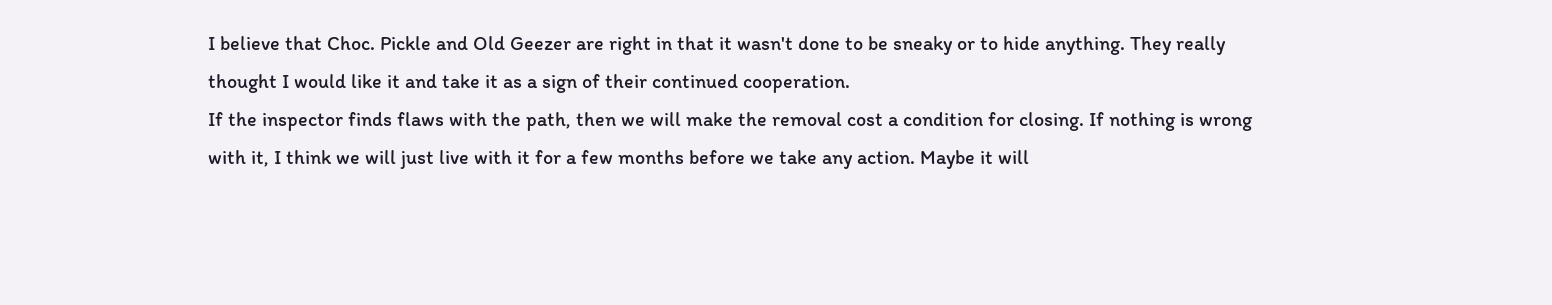I believe that Choc. Pickle and Old Geezer are right in that it wasn't done to be sneaky or to hide anything. They really thought I would like it and take it as a sign of their continued cooperation.
If the inspector finds flaws with the path, then we will make the removal cost a condition for closing. If nothing is wrong with it, I think we will just live with it for a few months before we take any action. Maybe it will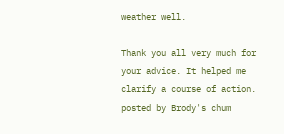weather well.

Thank you all very much for your advice. It helped me clarify a course of action.
posted by Brody's chum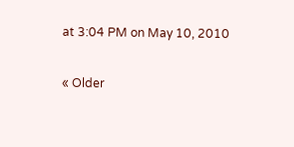at 3:04 PM on May 10, 2010

« Older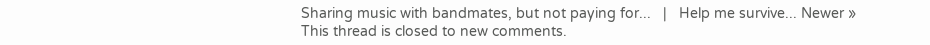Sharing music with bandmates, but not paying for...   |   Help me survive... Newer »
This thread is closed to new comments.